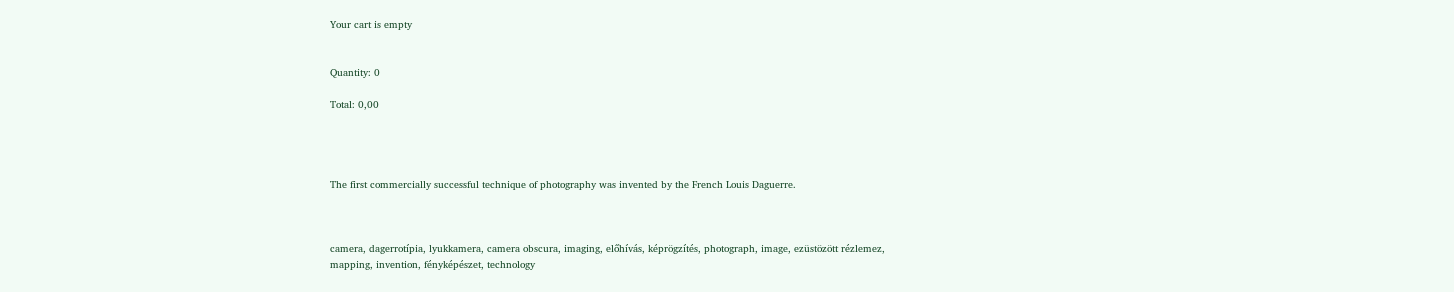Your cart is empty


Quantity: 0

Total: 0,00




The first commercially successful technique of photography was invented by the French Louis Daguerre.



camera, dagerrotípia, lyukkamera, camera obscura, imaging, előhívás, képrögzítés, photograph, image, ezüstözött rézlemez, mapping, invention, fényképészet, technology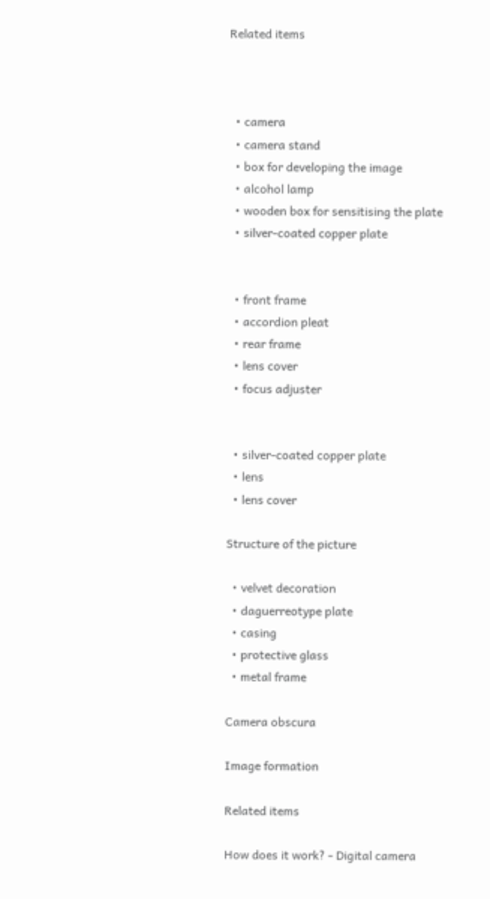Related items



  • camera
  • camera stand
  • box for developing the image
  • alcohol lamp
  • wooden box for sensitising the plate
  • silver-coated copper plate


  • front frame
  • accordion pleat
  • rear frame
  • lens cover
  • focus adjuster


  • silver-coated copper plate
  • lens
  • lens cover

Structure of the picture

  • velvet decoration
  • daguerreotype plate
  • casing
  • protective glass
  • metal frame

Camera obscura

Image formation

Related items

How does it work? - Digital camera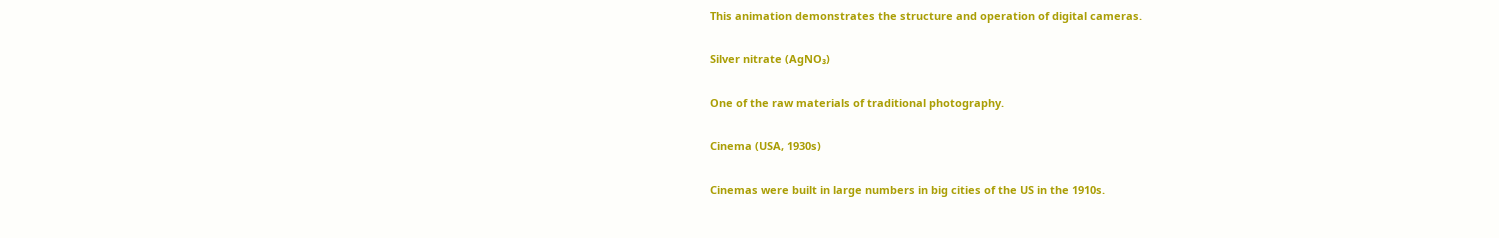This animation demonstrates the structure and operation of digital cameras.

Silver nitrate (AgNO₃)

One of the raw materials of traditional photography.

Cinema (USA, 1930s)

Cinemas were built in large numbers in big cities of the US in the 1910s.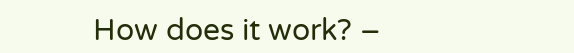How does it work? –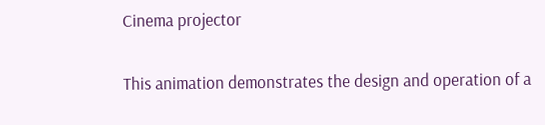Cinema projector

This animation demonstrates the design and operation of a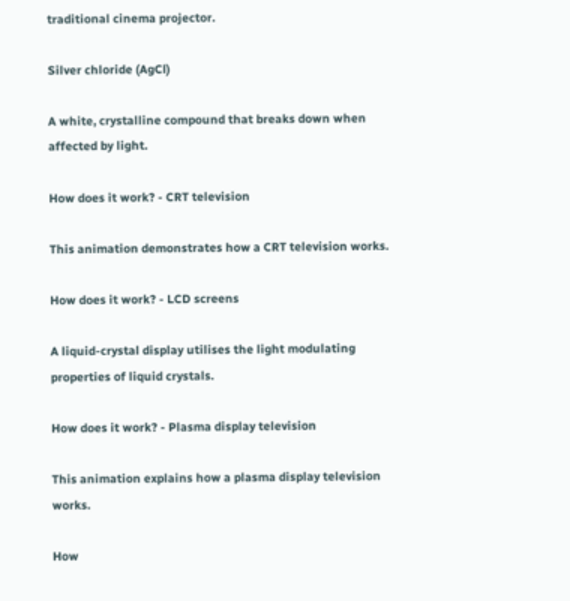traditional cinema projector.

Silver chloride (AgCl)

A white, crystalline compound that breaks down when affected by light.

How does it work? - CRT television

This animation demonstrates how a CRT television works.

How does it work? - LCD screens

A liquid-crystal display utilises the light modulating properties of liquid crystals.

How does it work? - Plasma display television

This animation explains how a plasma display television works.

How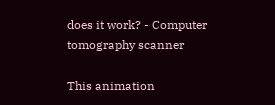does it work? - Computer tomography scanner

This animation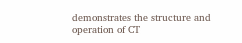demonstrates the structure and operation of CT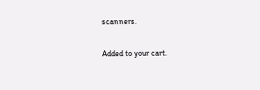scanners.

Added to your cart.